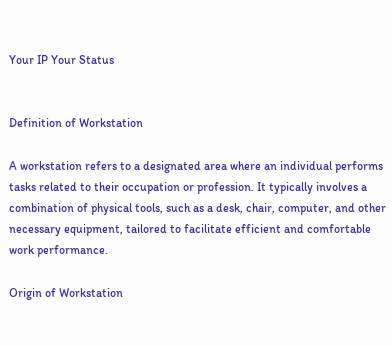Your IP Your Status


Definition of Workstation

A workstation refers to a designated area where an individual performs tasks related to their occupation or profession. It typically involves a combination of physical tools, such as a desk, chair, computer, and other necessary equipment, tailored to facilitate efficient and comfortable work performance.

Origin of Workstation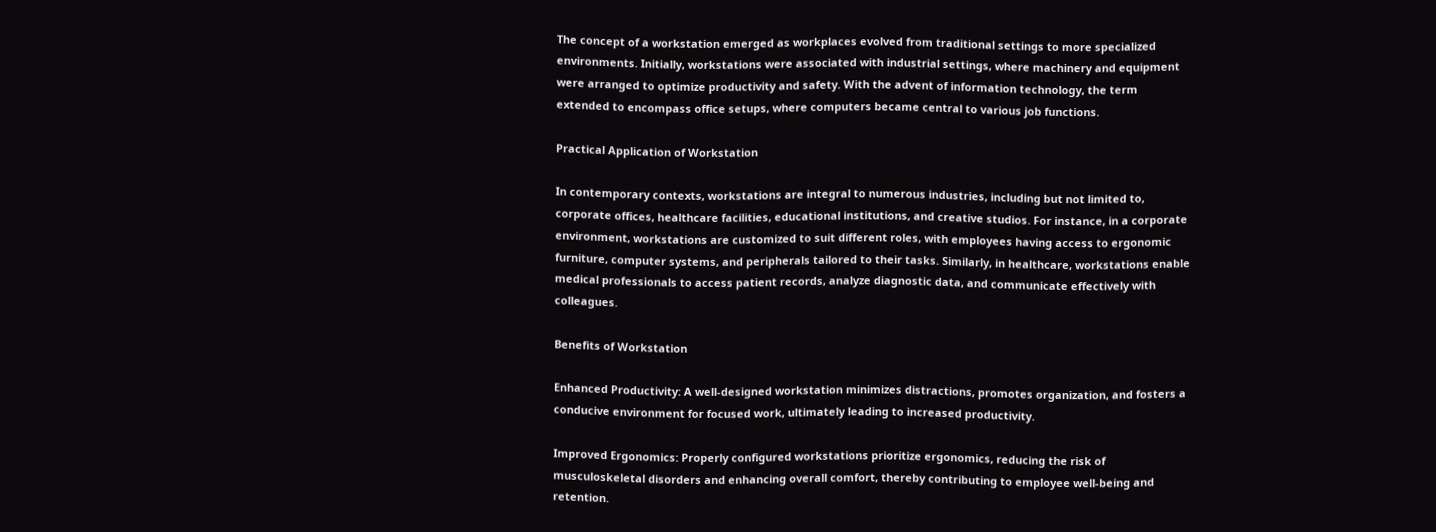The concept of a workstation emerged as workplaces evolved from traditional settings to more specialized environments. Initially, workstations were associated with industrial settings, where machinery and equipment were arranged to optimize productivity and safety. With the advent of information technology, the term extended to encompass office setups, where computers became central to various job functions.

Practical Application of Workstation

In contemporary contexts, workstations are integral to numerous industries, including but not limited to, corporate offices, healthcare facilities, educational institutions, and creative studios. For instance, in a corporate environment, workstations are customized to suit different roles, with employees having access to ergonomic furniture, computer systems, and peripherals tailored to their tasks. Similarly, in healthcare, workstations enable medical professionals to access patient records, analyze diagnostic data, and communicate effectively with colleagues.

Benefits of Workstation

Enhanced Productivity: A well-designed workstation minimizes distractions, promotes organization, and fosters a conducive environment for focused work, ultimately leading to increased productivity.

Improved Ergonomics: Properly configured workstations prioritize ergonomics, reducing the risk of musculoskeletal disorders and enhancing overall comfort, thereby contributing to employee well-being and retention.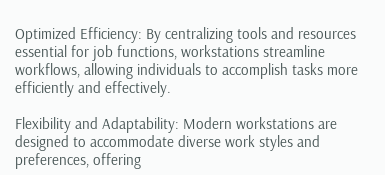Optimized Efficiency: By centralizing tools and resources essential for job functions, workstations streamline workflows, allowing individuals to accomplish tasks more efficiently and effectively.

Flexibility and Adaptability: Modern workstations are designed to accommodate diverse work styles and preferences, offering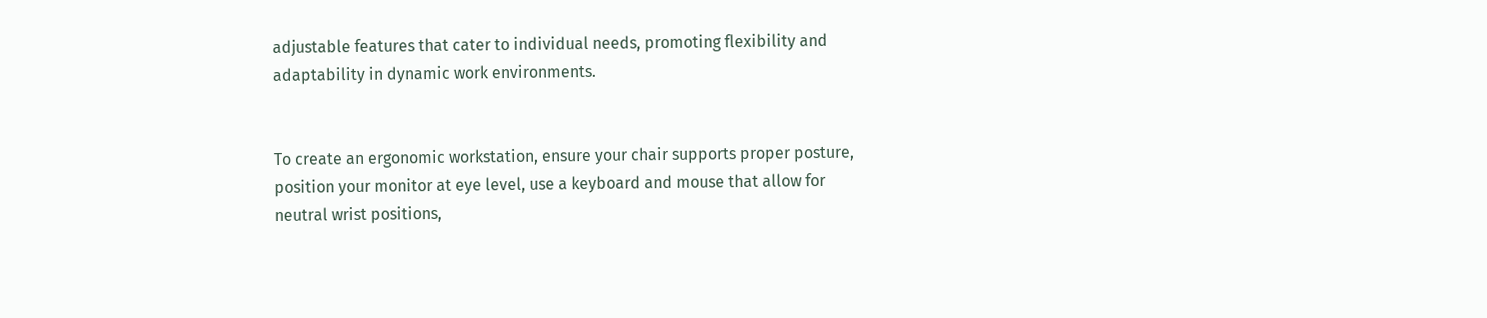adjustable features that cater to individual needs, promoting flexibility and adaptability in dynamic work environments.


To create an ergonomic workstation, ensure your chair supports proper posture, position your monitor at eye level, use a keyboard and mouse that allow for neutral wrist positions,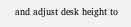and adjust desk height to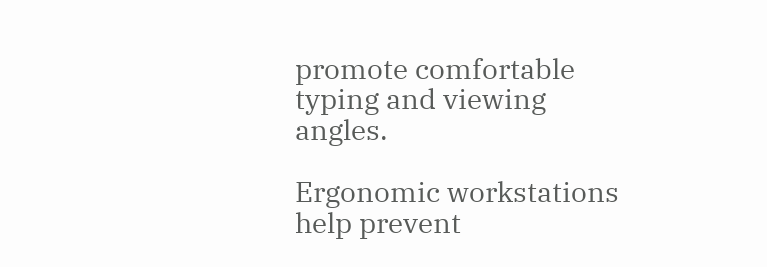promote comfortable typing and viewing angles.

Ergonomic workstations help prevent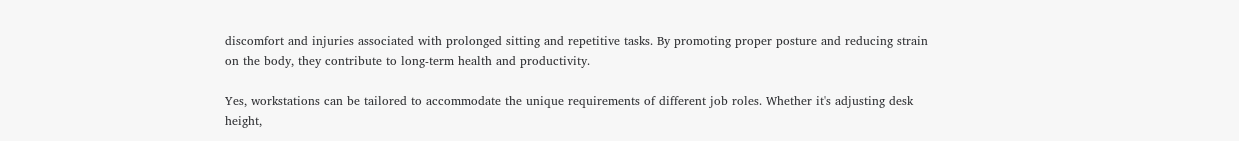discomfort and injuries associated with prolonged sitting and repetitive tasks. By promoting proper posture and reducing strain on the body, they contribute to long-term health and productivity.

Yes, workstations can be tailored to accommodate the unique requirements of different job roles. Whether it's adjusting desk height,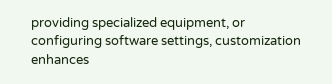providing specialized equipment, or configuring software settings, customization enhances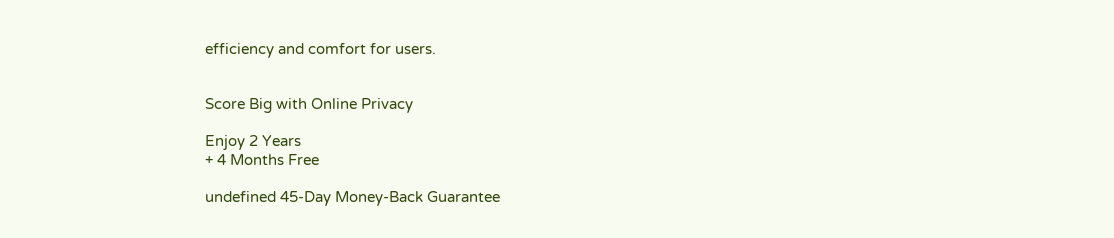efficiency and comfort for users.


Score Big with Online Privacy

Enjoy 2 Years
+ 4 Months Free

undefined 45-Day Money-Back Guarantee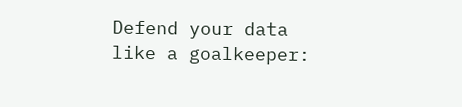Defend your data like a goalkeeper: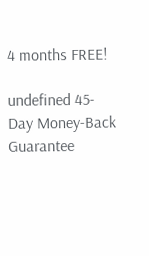4 months FREE!

undefined 45-Day Money-Back Guarantee